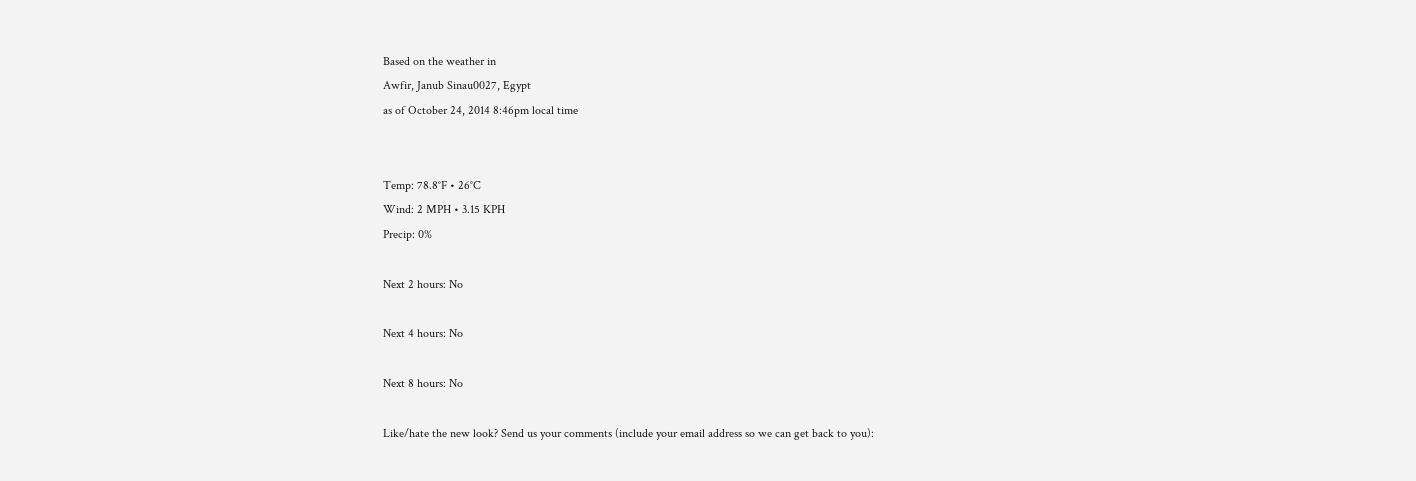Based on the weather in
Awfir, Janub Sinau0027, Egypt
as of October 24, 2014 8:46pm local time


Temp: 78.8°F • 26°C
Wind: 2 MPH • 3.15 KPH
Precip: 0%

Next 2 hours: No

Next 4 hours: No

Next 8 hours: No

Like/hate the new look? Send us your comments (include your email address so we can get back to you):